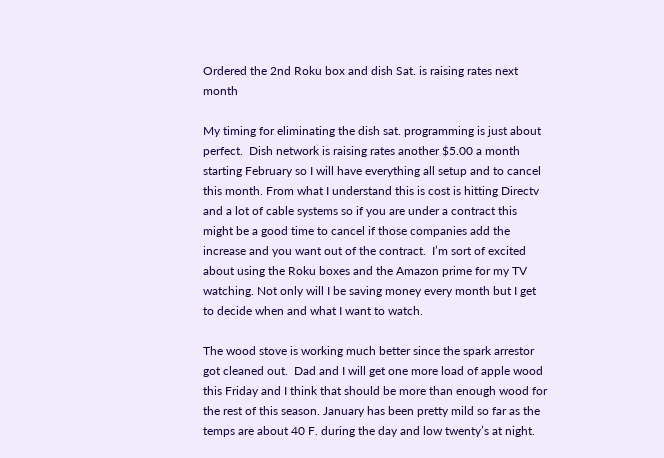Ordered the 2nd Roku box and dish Sat. is raising rates next month

My timing for eliminating the dish sat. programming is just about perfect.  Dish network is raising rates another $5.00 a month starting February so I will have everything all setup and to cancel this month. From what I understand this is cost is hitting Directv and a lot of cable systems so if you are under a contract this might be a good time to cancel if those companies add the increase and you want out of the contract.  I’m sort of excited about using the Roku boxes and the Amazon prime for my TV watching. Not only will I be saving money every month but I get to decide when and what I want to watch.

The wood stove is working much better since the spark arrestor got cleaned out.  Dad and I will get one more load of apple wood this Friday and I think that should be more than enough wood for the rest of this season. January has been pretty mild so far as the temps are about 40 F. during the day and low twenty’s at night.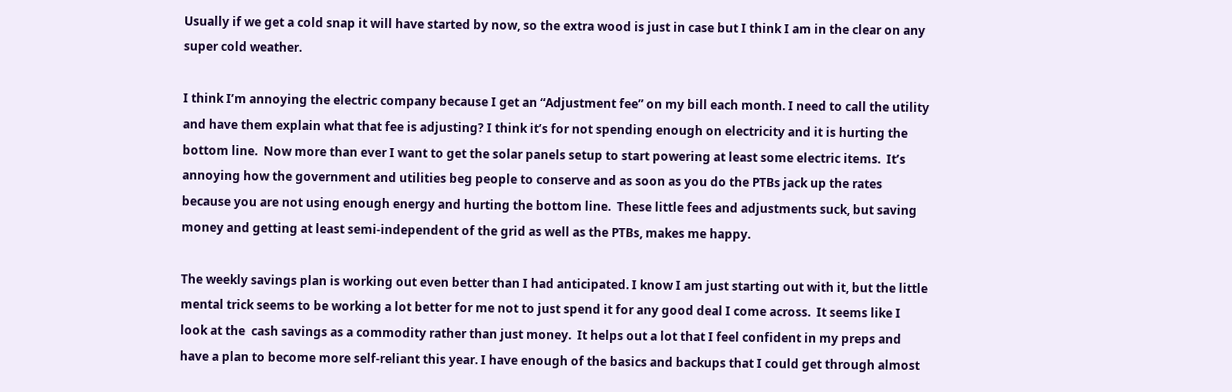Usually if we get a cold snap it will have started by now, so the extra wood is just in case but I think I am in the clear on any super cold weather.

I think I’m annoying the electric company because I get an “Adjustment fee” on my bill each month. I need to call the utility and have them explain what that fee is adjusting? I think it’s for not spending enough on electricity and it is hurting the bottom line.  Now more than ever I want to get the solar panels setup to start powering at least some electric items.  It’s annoying how the government and utilities beg people to conserve and as soon as you do the PTBs jack up the rates because you are not using enough energy and hurting the bottom line.  These little fees and adjustments suck, but saving money and getting at least semi-independent of the grid as well as the PTBs, makes me happy.

The weekly savings plan is working out even better than I had anticipated. I know I am just starting out with it, but the little mental trick seems to be working a lot better for me not to just spend it for any good deal I come across.  It seems like I look at the  cash savings as a commodity rather than just money.  It helps out a lot that I feel confident in my preps and have a plan to become more self-reliant this year. I have enough of the basics and backups that I could get through almost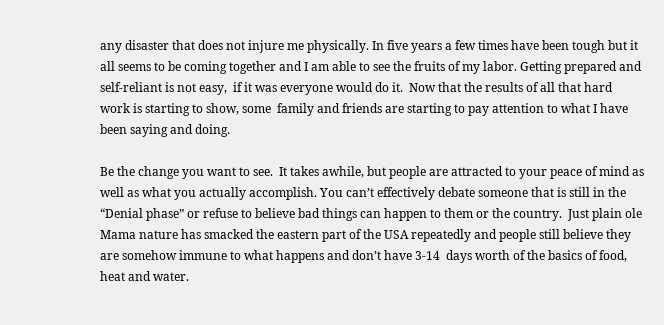any disaster that does not injure me physically. In five years a few times have been tough but it all seems to be coming together and I am able to see the fruits of my labor. Getting prepared and self-reliant is not easy,  if it was everyone would do it.  Now that the results of all that hard work is starting to show, some  family and friends are starting to pay attention to what I have been saying and doing.

Be the change you want to see.  It takes awhile, but people are attracted to your peace of mind as well as what you actually accomplish. You can’t effectively debate someone that is still in the “Denial phase” or refuse to believe bad things can happen to them or the country.  Just plain ole Mama nature has smacked the eastern part of the USA repeatedly and people still believe they are somehow immune to what happens and don’t have 3-14  days worth of the basics of food, heat and water.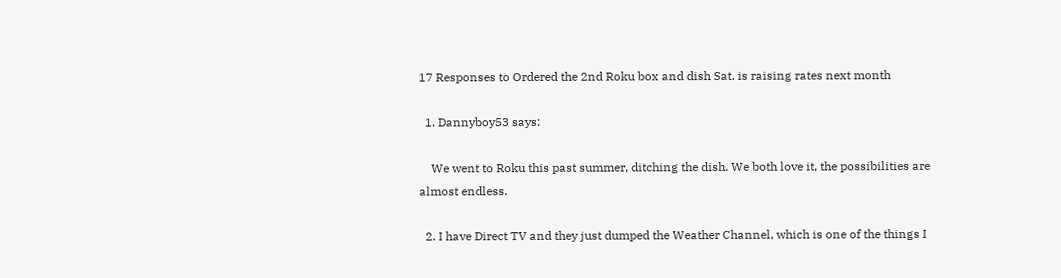17 Responses to Ordered the 2nd Roku box and dish Sat. is raising rates next month

  1. Dannyboy53 says:

    We went to Roku this past summer, ditching the dish. We both love it, the possibilities are almost endless.

  2. I have Direct TV and they just dumped the Weather Channel, which is one of the things I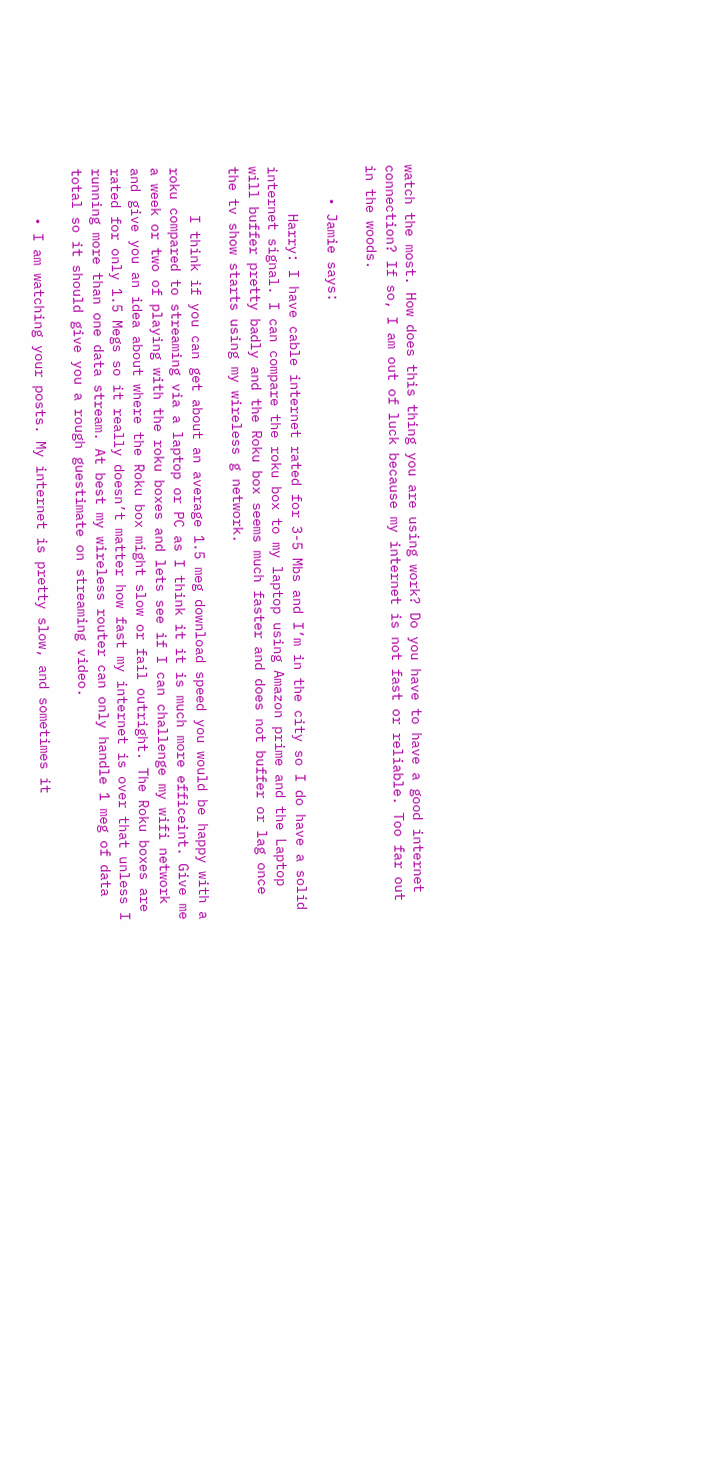watch the most. How does this thing you are using work? Do you have to have a good internet connection? If so, I am out of luck because my internet is not fast or reliable. Too far out in the woods.

    • Jamie says:

      Harry: I have cable internet rated for 3-5 Mbs and I’m in the city so I do have a solid internet signal. I can compare the roku box to my laptop using Amazon prime and the Laptop will buffer pretty badly and the Roku box seems much faster and does not buffer or lag once the tv show starts using my wireless g network.

      I think if you can get about an average 1.5 meg download speed you would be happy with a roku compared to streaming via a laptop or PC as I think it it is much more efficeint. Give me a week or two of playing with the roku boxes and lets see if I can challenge my wifi network and give you an idea about where the Roku box might slow or fail outright. The Roku boxes are rated for only 1.5 Megs so it really doesn’t matter how fast my internet is over that unless I running more than one data stream. At best my wireless router can only handle 1 meg of data total so it should give you a rough guestimate on streaming video.

      • I am watching your posts. My internet is pretty slow, and sometimes it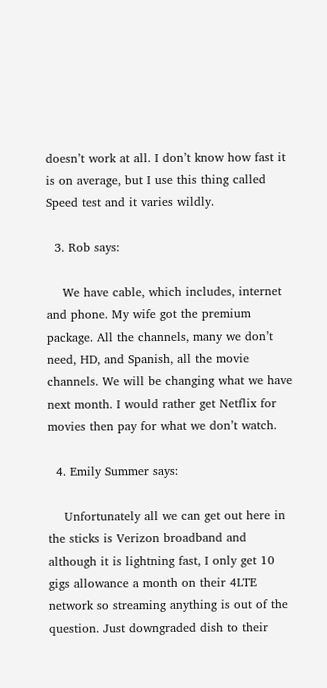doesn’t work at all. I don’t know how fast it is on average, but I use this thing called Speed test and it varies wildly.

  3. Rob says:

    We have cable, which includes, internet and phone. My wife got the premium package. All the channels, many we don’t need, HD, and Spanish, all the movie channels. We will be changing what we have next month. I would rather get Netflix for movies then pay for what we don’t watch.

  4. Emily Summer says:

    Unfortunately all we can get out here in the sticks is Verizon broadband and although it is lightning fast, I only get 10 gigs allowance a month on their 4LTE network so streaming anything is out of the question. Just downgraded dish to their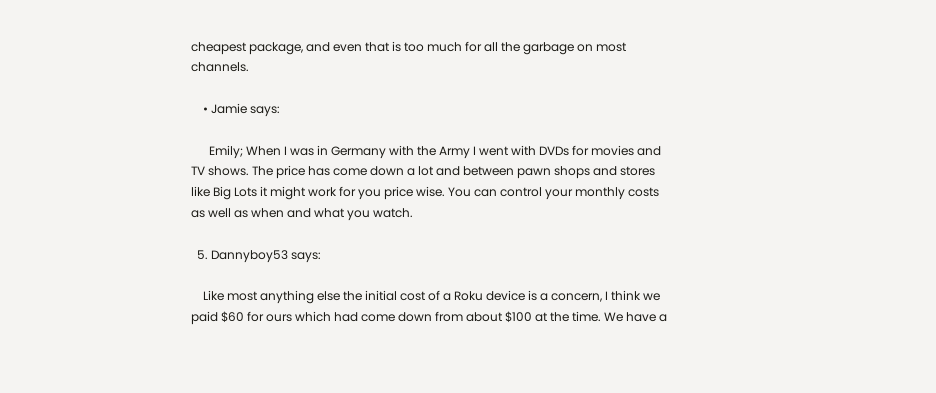cheapest package, and even that is too much for all the garbage on most channels.

    • Jamie says:

      Emily; When I was in Germany with the Army I went with DVDs for movies and TV shows. The price has come down a lot and between pawn shops and stores like Big Lots it might work for you price wise. You can control your monthly costs as well as when and what you watch.

  5. Dannyboy53 says:

    Like most anything else the initial cost of a Roku device is a concern, I think we paid $60 for ours which had come down from about $100 at the time. We have a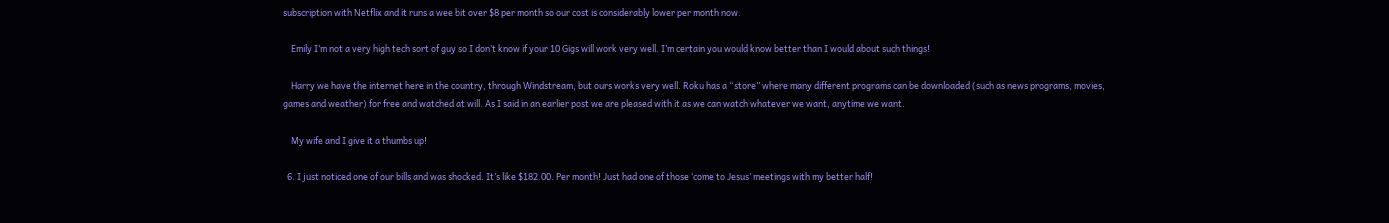subscription with Netflix and it runs a wee bit over $8 per month so our cost is considerably lower per month now.

    Emily I’m not a very high tech sort of guy so I don’t know if your 10 Gigs will work very well. I’m certain you would know better than I would about such things!

    Harry we have the internet here in the country, through Windstream, but ours works very well. Roku has a “store” where many different programs can be downloaded (such as news programs, movies, games and weather) for free and watched at will. As I said in an earlier post we are pleased with it as we can watch whatever we want, anytime we want.

    My wife and I give it a thumbs up!

  6. I just noticed one of our bills and was shocked. It’s like $182.00. Per month! Just had one of those ‘come to Jesus’ meetings with my better half!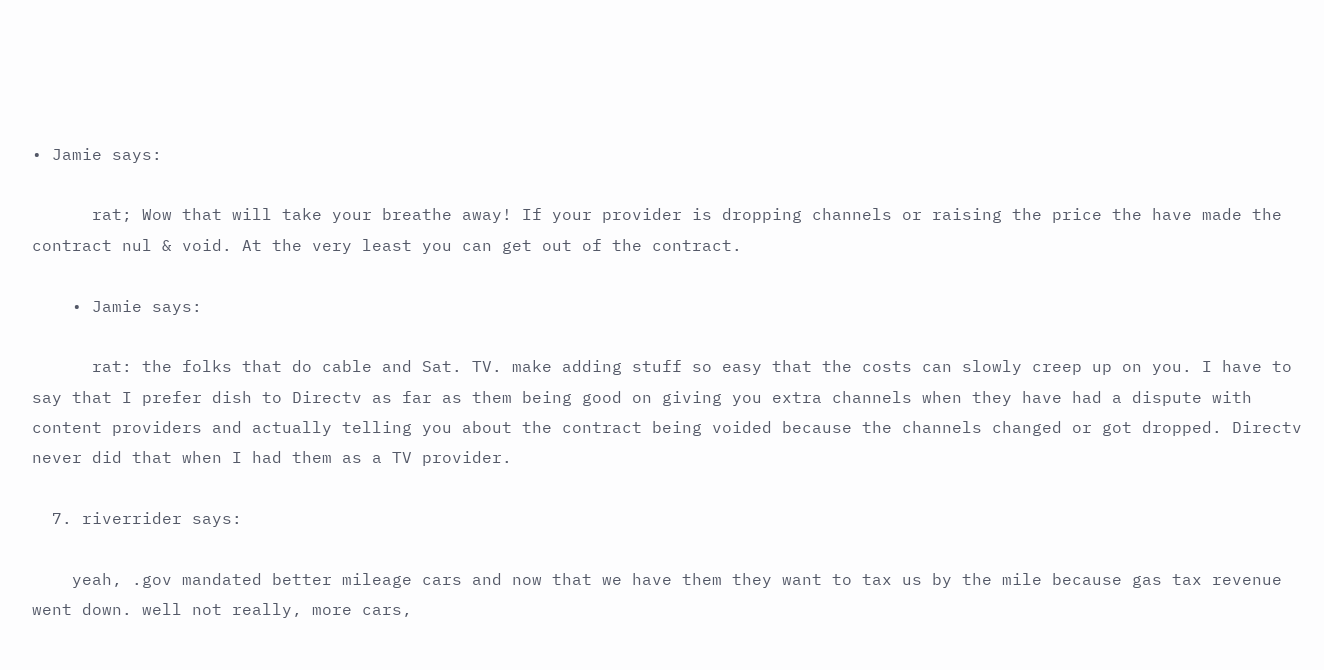• Jamie says:

      rat; Wow that will take your breathe away! If your provider is dropping channels or raising the price the have made the contract nul & void. At the very least you can get out of the contract.

    • Jamie says:

      rat: the folks that do cable and Sat. TV. make adding stuff so easy that the costs can slowly creep up on you. I have to say that I prefer dish to Directv as far as them being good on giving you extra channels when they have had a dispute with content providers and actually telling you about the contract being voided because the channels changed or got dropped. Directv never did that when I had them as a TV provider.

  7. riverrider says:

    yeah, .gov mandated better mileage cars and now that we have them they want to tax us by the mile because gas tax revenue went down. well not really, more cars,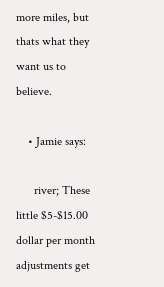more miles, but thats what they want us to believe.

    • Jamie says:

      river; These little $5-$15.00 dollar per month adjustments get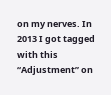on my nerves. In 2013 I got tagged with this “Adjustment” on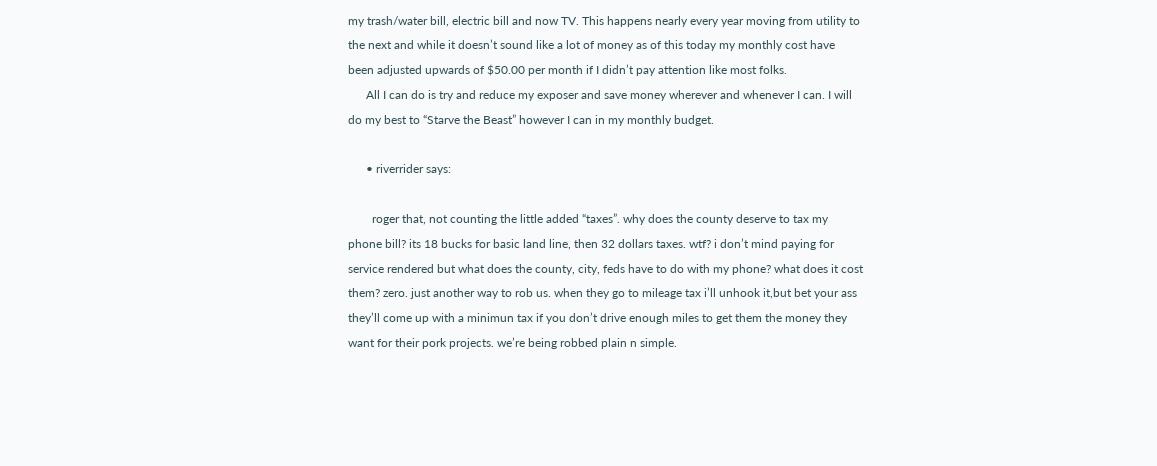my trash/water bill, electric bill and now TV. This happens nearly every year moving from utility to the next and while it doesn’t sound like a lot of money as of this today my monthly cost have been adjusted upwards of $50.00 per month if I didn’t pay attention like most folks.
      All I can do is try and reduce my exposer and save money wherever and whenever I can. I will do my best to “Starve the Beast” however I can in my monthly budget.

      • riverrider says:

        roger that, not counting the little added “taxes”. why does the county deserve to tax my phone bill? its 18 bucks for basic land line, then 32 dollars taxes. wtf? i don’t mind paying for service rendered but what does the county, city, feds have to do with my phone? what does it cost them? zero. just another way to rob us. when they go to mileage tax i’ll unhook it,but bet your ass they’ll come up with a minimun tax if you don’t drive enough miles to get them the money they want for their pork projects. we’re being robbed plain n simple.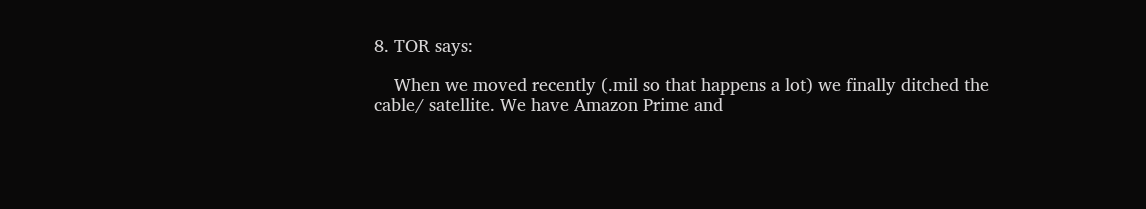8. TOR says:

    When we moved recently (.mil so that happens a lot) we finally ditched the cable/ satellite. We have Amazon Prime and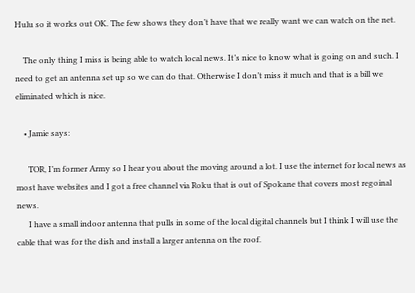Hulu so it works out OK. The few shows they don’t have that we really want we can watch on the net.

    The only thing I miss is being able to watch local news. It’s nice to know what is going on and such. I need to get an antenna set up so we can do that. Otherwise I don’t miss it much and that is a bill we eliminated which is nice.

    • Jamie says:

      TOR, I’m former Army so I hear you about the moving around a lot. I use the internet for local news as most have websites and I got a free channel via Roku that is out of Spokane that covers most regoinal news.
      I have a small indoor antenna that pulls in some of the local digital channels but I think I will use the cable that was for the dish and install a larger antenna on the roof.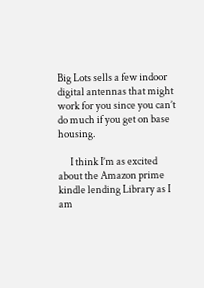Big Lots sells a few indoor digital antennas that might work for you since you can’t do much if you get on base housing.

      I think I’m as excited about the Amazon prime kindle lending Library as I am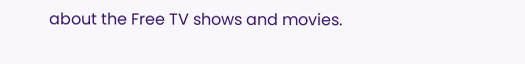about the Free TV shows and movies.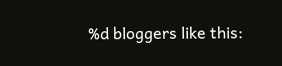%d bloggers like this: